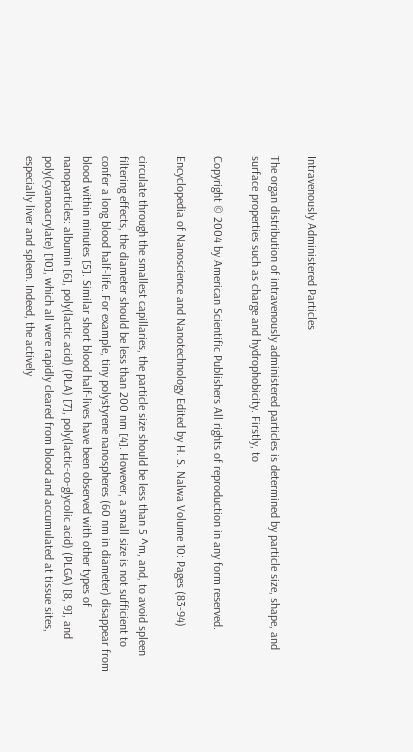Intravenously Administered Particles

The organ distribution of intravenously administered particles is determined by particle size, shape, and surface properties such as charge and hydrophobicity. Firstly, to

Copyright © 2004 by American Scientific Publishers All rights of reproduction in any form reserved.

Encyclopedia of Nanoscience and Nanotechnology Edited by H. S. Nalwa Volume 10: Pages (83-94)

circulate through the smallest capillaries, the particle size should be less than 5 ^m, and, to avoid spleen filtering effects, the diameter should be less than 200 nm [4]. However, a small size is not sufficient to confer a long blood half-life. For example, tiny polystyrene nanospheres (60 nm in diameter) disappear from blood within minutes [5]. Similar short blood half-lives have been observed with other types of nanoparticles: albumin [6], poly(lactic acid) (PLA) [7], poly(lactic-co-glycolic acid) (PLGA) [8, 9], and poly(cyanoacrylate) [10], which all were rapidly cleared from blood and accumulated at tissue sites, especially liver and spleen. Indeed, the actively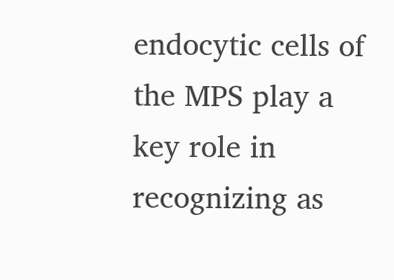endocytic cells of the MPS play a key role in recognizing as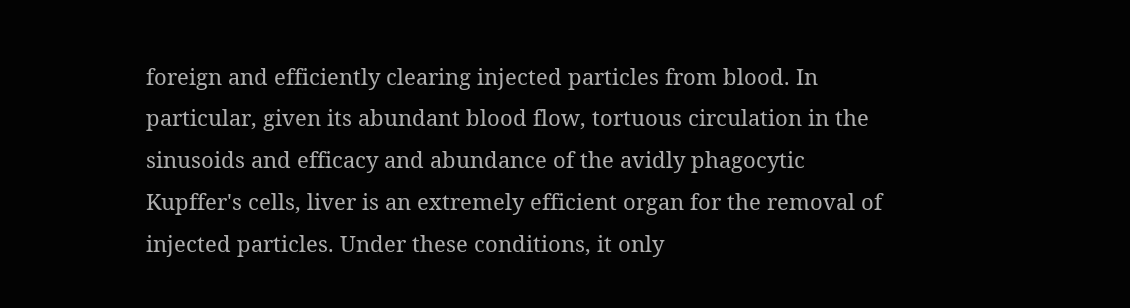foreign and efficiently clearing injected particles from blood. In particular, given its abundant blood flow, tortuous circulation in the sinusoids and efficacy and abundance of the avidly phagocytic Kupffer's cells, liver is an extremely efficient organ for the removal of injected particles. Under these conditions, it only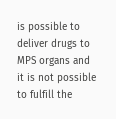is possible to deliver drugs to MPS organs and it is not possible to fulfill the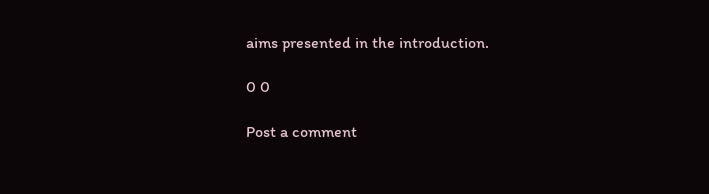aims presented in the introduction.

0 0

Post a comment